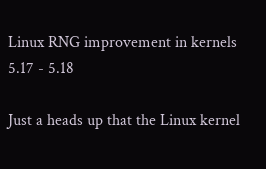Linux RNG improvement in kernels 5.17 - 5.18

Just a heads up that the Linux kernel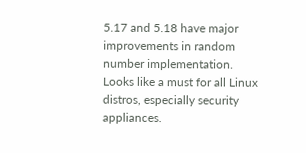5.17 and 5.18 have major improvements in random number implementation. Looks like a must for all Linux distros, especially security appliances.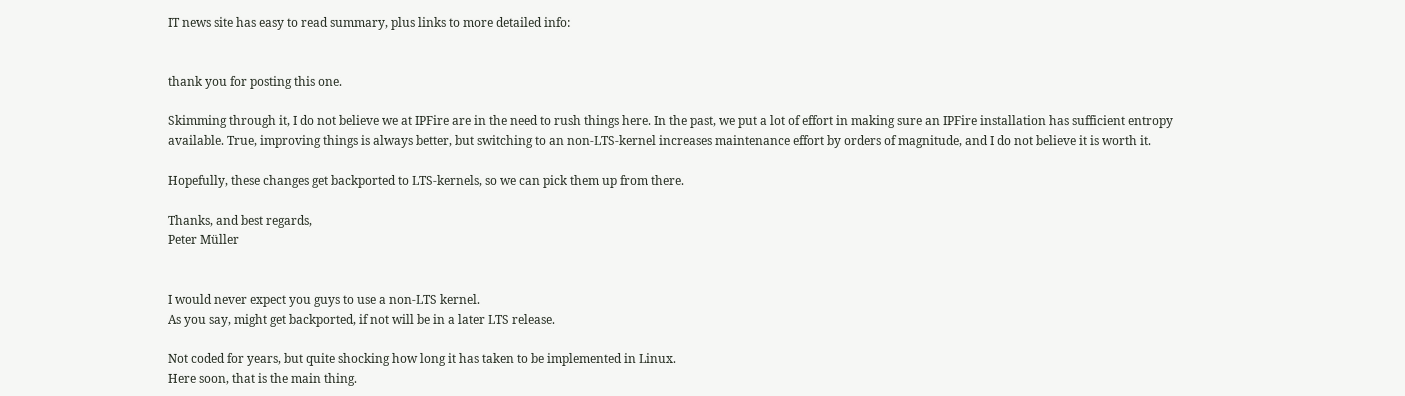IT news site has easy to read summary, plus links to more detailed info:


thank you for posting this one.

Skimming through it, I do not believe we at IPFire are in the need to rush things here. In the past, we put a lot of effort in making sure an IPFire installation has sufficient entropy available. True, improving things is always better, but switching to an non-LTS-kernel increases maintenance effort by orders of magnitude, and I do not believe it is worth it.

Hopefully, these changes get backported to LTS-kernels, so we can pick them up from there.

Thanks, and best regards,
Peter Müller


I would never expect you guys to use a non-LTS kernel.
As you say, might get backported, if not will be in a later LTS release.

Not coded for years, but quite shocking how long it has taken to be implemented in Linux.
Here soon, that is the main thing.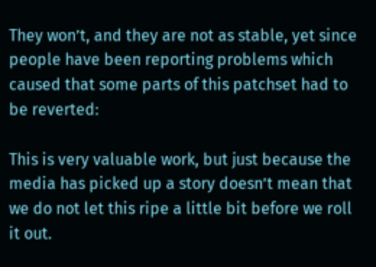They won’t, and they are not as stable, yet since people have been reporting problems which caused that some parts of this patchset had to be reverted:

This is very valuable work, but just because the media has picked up a story doesn’t mean that we do not let this ripe a little bit before we roll it out.